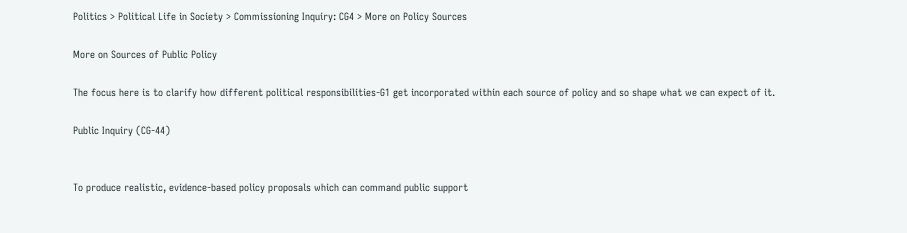Politics > Political Life in Society > Commissioning Inquiry: CG4 > More on Policy Sources

More on Sources of Public Policy

The focus here is to clarify how different political responsibilities-G1 get incorporated within each source of policy and so shape what we can expect of it.

Public Inquiry (CG-44)


To produce realistic, evidence-based policy proposals which can command public support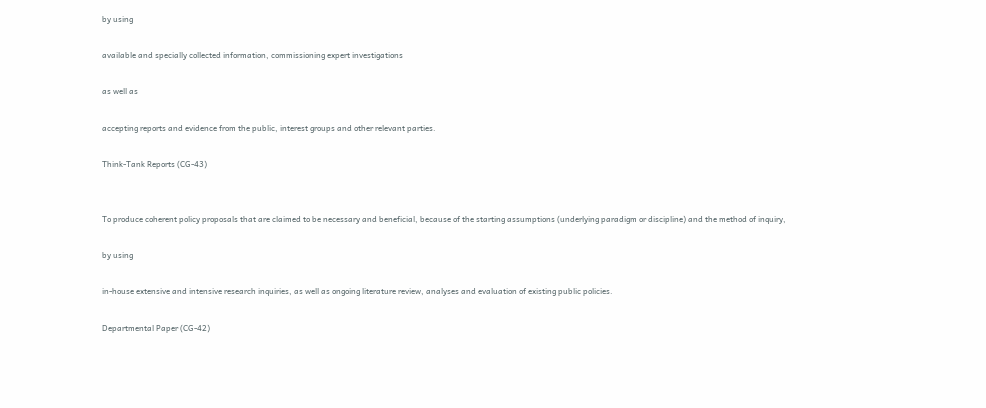by using

available and specially collected information, commissioning expert investigations

as well as

accepting reports and evidence from the public, interest groups and other relevant parties.

Think-Tank Reports (CG-43)


To produce coherent policy proposals that are claimed to be necessary and beneficial, because of the starting assumptions (underlying paradigm or discipline) and the method of inquiry,

by using

in-house extensive and intensive research inquiries, as well as ongoing literature review, analyses and evaluation of existing public policies.

Departmental Paper (CG-42)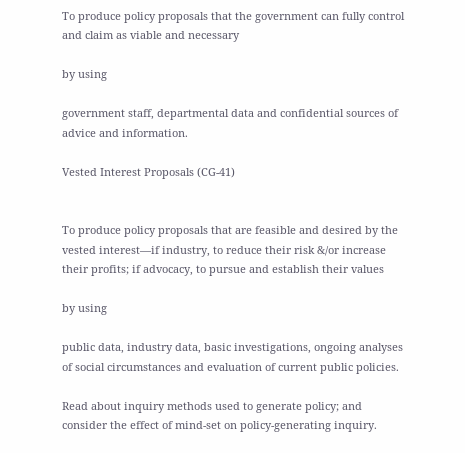To produce policy proposals that the government can fully control and claim as viable and necessary

by using

government staff, departmental data and confidential sources of advice and information.

Vested Interest Proposals (CG-41)


To produce policy proposals that are feasible and desired by the vested interest—if industry, to reduce their risk &/or increase their profits; if advocacy, to pursue and establish their values

by using

public data, industry data, basic investigations, ongoing analyses of social circumstances and evaluation of current public policies.

Read about inquiry methods used to generate policy; and consider the effect of mind-set on policy-generating inquiry.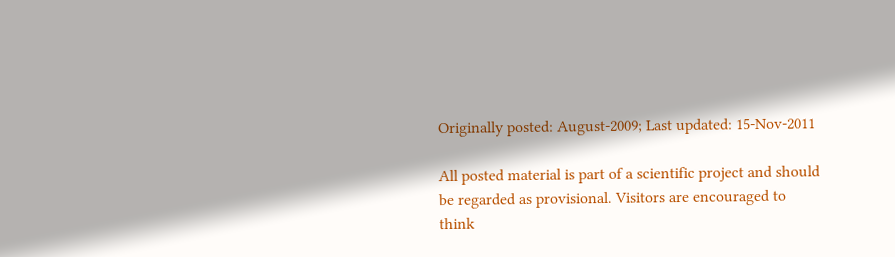Originally posted: August-2009; Last updated: 15-Nov-2011

All posted material is part of a scientific project and should be regarded as provisional. Visitors are encouraged to think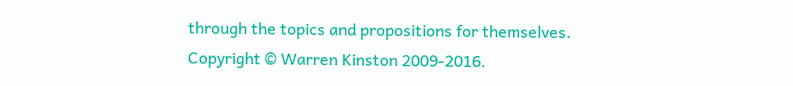through the topics and propositions for themselves. Copyright © Warren Kinston 2009-2016.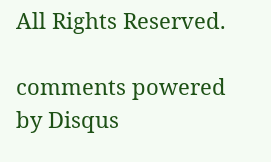All Rights Reserved.

comments powered by Disqus